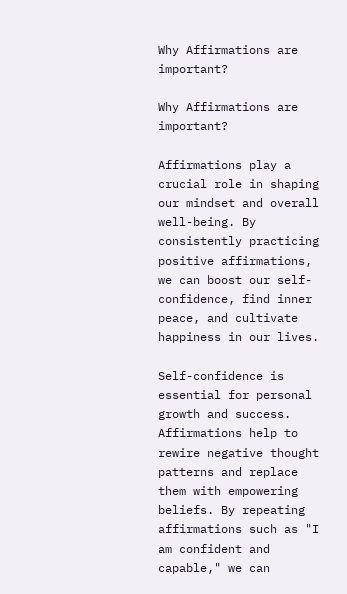Why Affirmations are important?

Why Affirmations are important?

Affirmations play a crucial role in shaping our mindset and overall well-being. By consistently practicing positive affirmations, we can boost our self-confidence, find inner peace, and cultivate happiness in our lives.

Self-confidence is essential for personal growth and success. Affirmations help to rewire negative thought patterns and replace them with empowering beliefs. By repeating affirmations such as "I am confident and capable," we can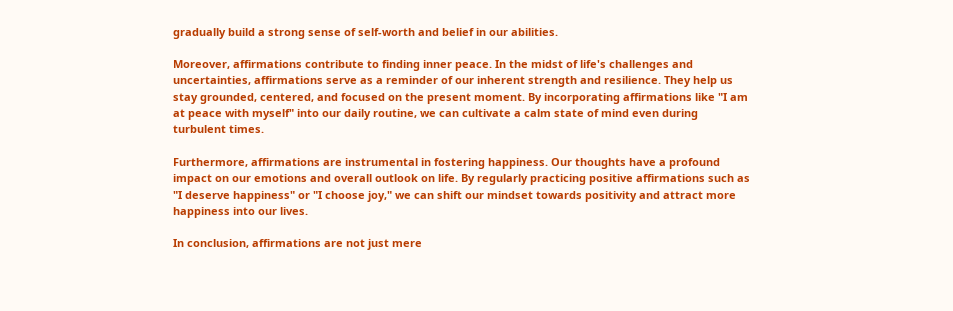gradually build a strong sense of self-worth and belief in our abilities.

Moreover, affirmations contribute to finding inner peace. In the midst of life's challenges and uncertainties, affirmations serve as a reminder of our inherent strength and resilience. They help us stay grounded, centered, and focused on the present moment. By incorporating affirmations like "I am at peace with myself" into our daily routine, we can cultivate a calm state of mind even during turbulent times.

Furthermore, affirmations are instrumental in fostering happiness. Our thoughts have a profound impact on our emotions and overall outlook on life. By regularly practicing positive affirmations such as "I deserve happiness" or "I choose joy," we can shift our mindset towards positivity and attract more happiness into our lives.

In conclusion, affirmations are not just mere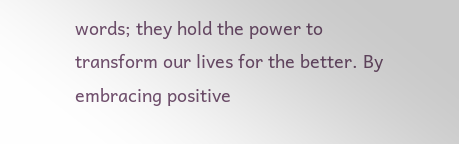words; they hold the power to transform our lives for the better. By embracing positive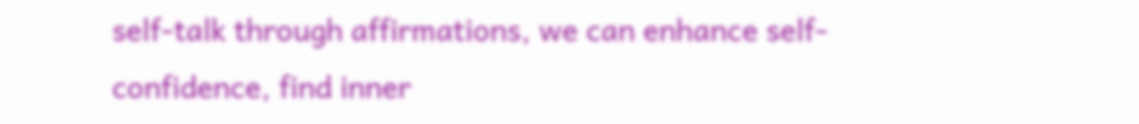self-talk through affirmations, we can enhance self-confidence, find inner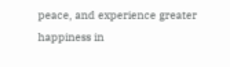peace, and experience greater happiness in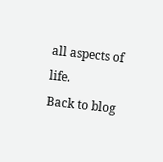all aspects of life.
Back to blog